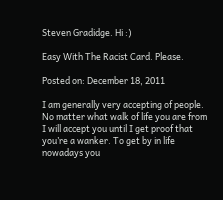Steven Gradidge. Hi :)

Easy With The Racist Card. Please.

Posted on: December 18, 2011

I am generally very accepting of people. No matter what walk of life you are from I will accept you until I get proof that you’re a wanker. To get by in life nowadays you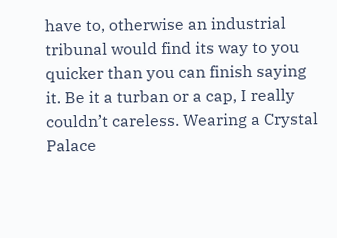have to, otherwise an industrial tribunal would find its way to you quicker than you can finish saying it. Be it a turban or a cap, I really couldn’t careless. Wearing a Crystal Palace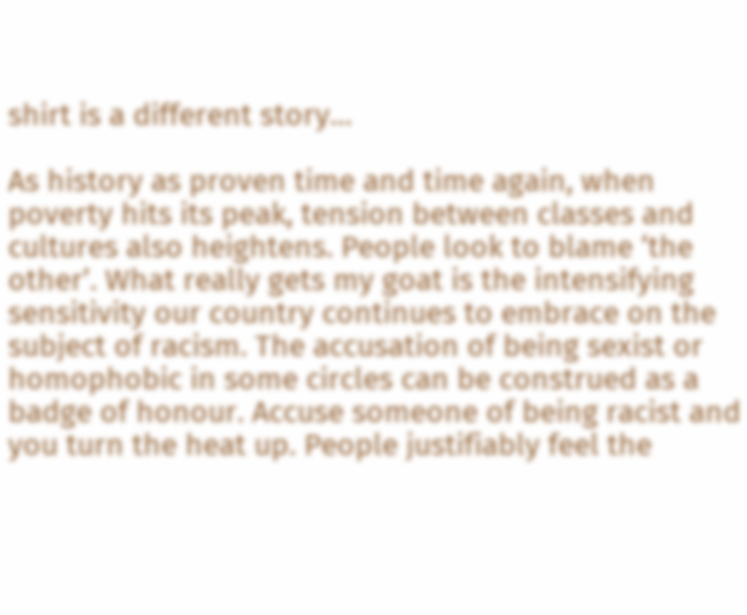shirt is a different story…

As history as proven time and time again, when poverty hits its peak, tension between classes and cultures also heightens. People look to blame ‘the other’. What really gets my goat is the intensifying sensitivity our country continues to embrace on the subject of racism. The accusation of being sexist or homophobic in some circles can be construed as a badge of honour. Accuse someone of being racist and you turn the heat up. People justifiably feel the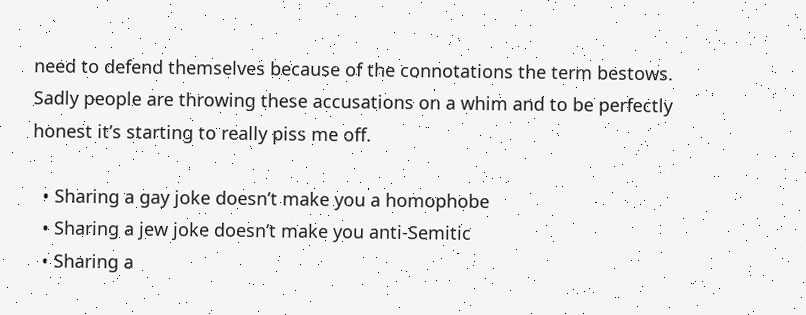need to defend themselves because of the connotations the term bestows. Sadly people are throwing these accusations on a whim and to be perfectly honest it’s starting to really piss me off.

  • Sharing a gay joke doesn’t make you a homophobe
  • Sharing a jew joke doesn’t make you anti-Semitic
  • Sharing a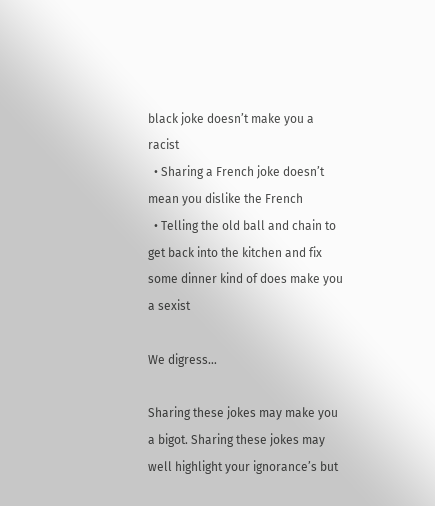black joke doesn’t make you a racist
  • Sharing a French joke doesn’t mean you dislike the French
  • Telling the old ball and chain to get back into the kitchen and fix some dinner kind of does make you a sexist

We digress…

Sharing these jokes may make you a bigot. Sharing these jokes may well highlight your ignorance’s but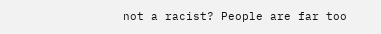not a racist? People are far too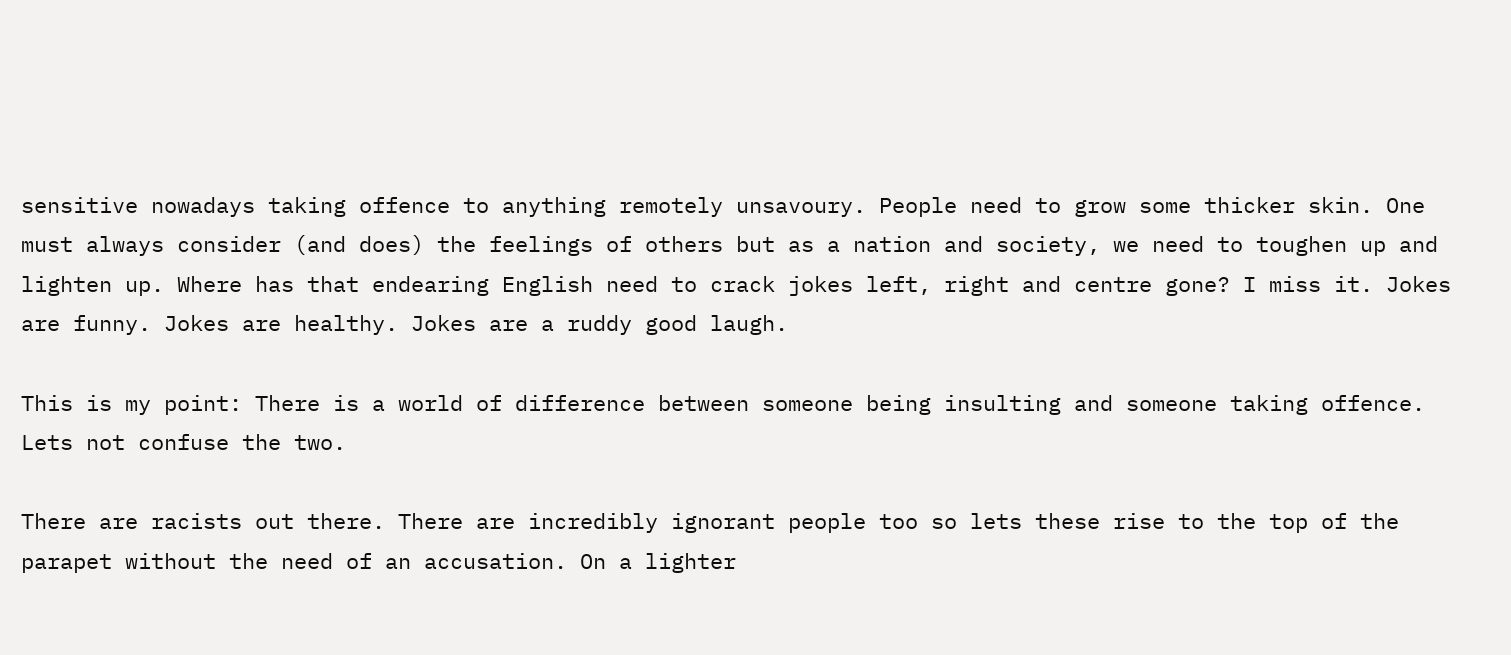sensitive nowadays taking offence to anything remotely unsavoury. People need to grow some thicker skin. One must always consider (and does) the feelings of others but as a nation and society, we need to toughen up and lighten up. Where has that endearing English need to crack jokes left, right and centre gone? I miss it. Jokes are funny. Jokes are healthy. Jokes are a ruddy good laugh.

This is my point: There is a world of difference between someone being insulting and someone taking offence. Lets not confuse the two.

There are racists out there. There are incredibly ignorant people too so lets these rise to the top of the parapet without the need of an accusation. On a lighter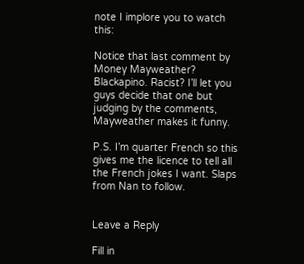note I implore you to watch this:

Notice that last comment by Money Mayweather? Blackapino. Racist? I’ll let you guys decide that one but judging by the comments, Mayweather makes it funny.

P.S. I’m quarter French so this gives me the licence to tell all the French jokes I want. Slaps from Nan to follow.


Leave a Reply

Fill in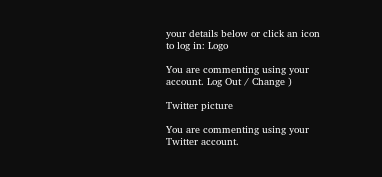your details below or click an icon to log in: Logo

You are commenting using your account. Log Out / Change )

Twitter picture

You are commenting using your Twitter account.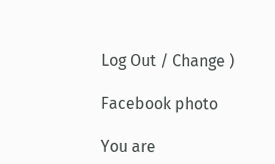Log Out / Change )

Facebook photo

You are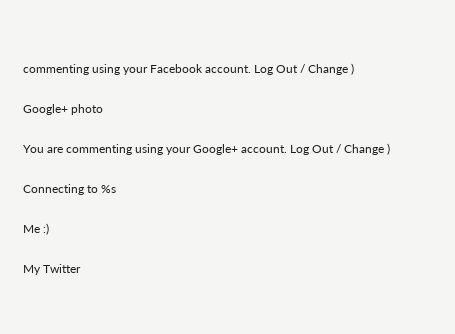commenting using your Facebook account. Log Out / Change )

Google+ photo

You are commenting using your Google+ account. Log Out / Change )

Connecting to %s

Me :)

My Twitter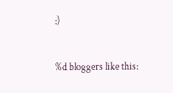:)

%d bloggers like this: